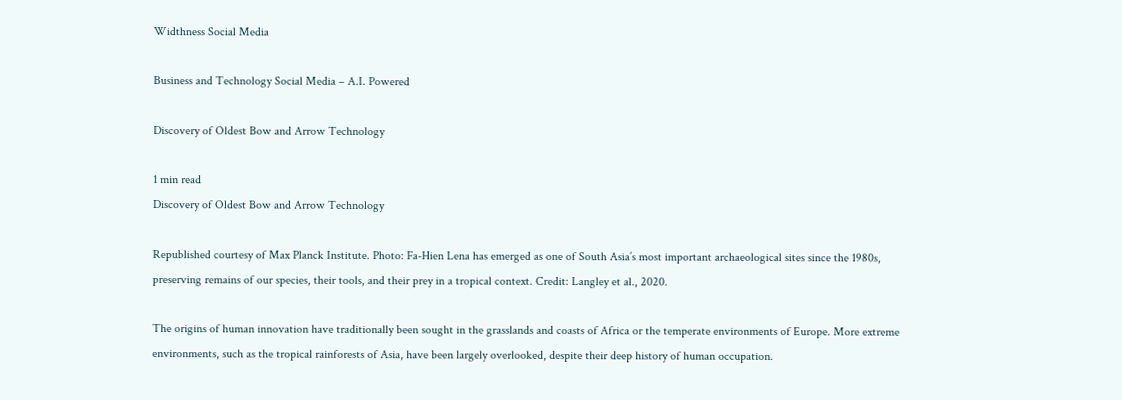Widthness Social Media

Business and Technology Social Media – A.I. Powered

Discovery of Oldest Bow and Arrow Technology

1 min read
Discovery of Oldest Bow and Arrow Technology

Republished courtesy of Max Planck Institute. Photo: Fa-Hien Lena has emerged as one of South Asia’s most important archaeological sites since the 1980s, preserving remains of our species, their tools, and their prey in a tropical context. Credit: Langley et al., 2020.

The origins of human innovation have traditionally been sought in the grasslands and coasts of Africa or the temperate environments of Europe. More extreme environments, such as the tropical rainforests of Asia, have been largely overlooked, despite their deep history of human occupation.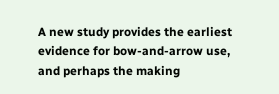A new study provides the earliest evidence for bow-and-arrow use, and perhaps the making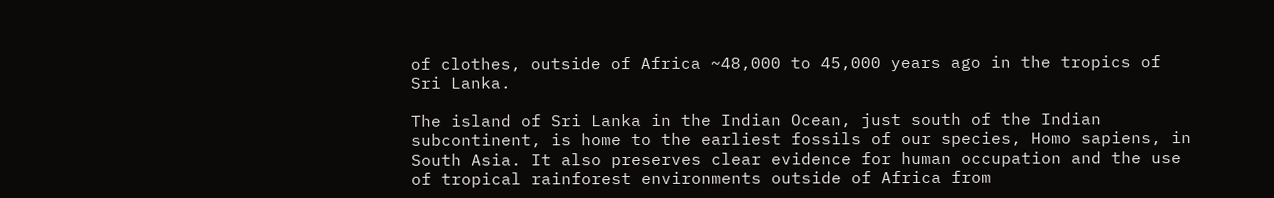of clothes, outside of Africa ~48,000 to 45,000 years ago in the tropics of Sri Lanka.

The island of Sri Lanka in the Indian Ocean, just south of the Indian subcontinent, is home to the earliest fossils of our species, Homo sapiens, in South Asia. It also preserves clear evidence for human occupation and the use of tropical rainforest environments outside of Africa from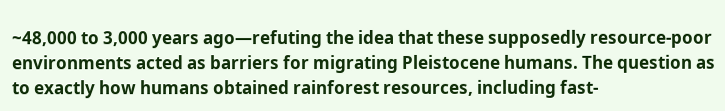~48,000 to 3,000 years ago—refuting the idea that these supposedly resource-poor environments acted as barriers for migrating Pleistocene humans. The question as to exactly how humans obtained rainforest resources, including fast-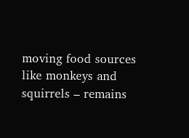moving food sources like monkeys and squirrels – remains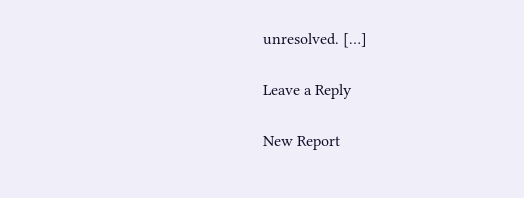unresolved. […]

Leave a Reply

New Report